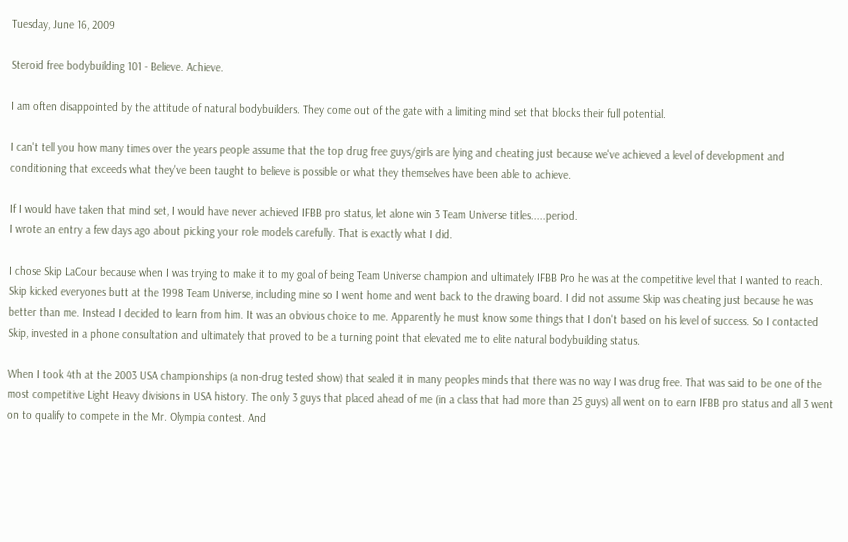Tuesday, June 16, 2009

Steroid free bodybuilding 101 - Believe. Achieve.

I am often disappointed by the attitude of natural bodybuilders. They come out of the gate with a limiting mind set that blocks their full potential.

I can't tell you how many times over the years people assume that the top drug free guys/girls are lying and cheating just because we've achieved a level of development and conditioning that exceeds what they've been taught to believe is possible or what they themselves have been able to achieve.

If I would have taken that mind set, I would have never achieved IFBB pro status, let alone win 3 Team Universe titles.....period.
I wrote an entry a few days ago about picking your role models carefully. That is exactly what I did.

I chose Skip LaCour because when I was trying to make it to my goal of being Team Universe champion and ultimately IFBB Pro he was at the competitive level that I wanted to reach. Skip kicked everyones butt at the 1998 Team Universe, including mine so I went home and went back to the drawing board. I did not assume Skip was cheating just because he was better than me. Instead I decided to learn from him. It was an obvious choice to me. Apparently he must know some things that I don't based on his level of success. So I contacted Skip, invested in a phone consultation and ultimately that proved to be a turning point that elevated me to elite natural bodybuilding status.

When I took 4th at the 2003 USA championships (a non-drug tested show) that sealed it in many peoples minds that there was no way I was drug free. That was said to be one of the most competitive Light Heavy divisions in USA history. The only 3 guys that placed ahead of me (in a class that had more than 25 guys) all went on to earn IFBB pro status and all 3 went on to qualify to compete in the Mr. Olympia contest. And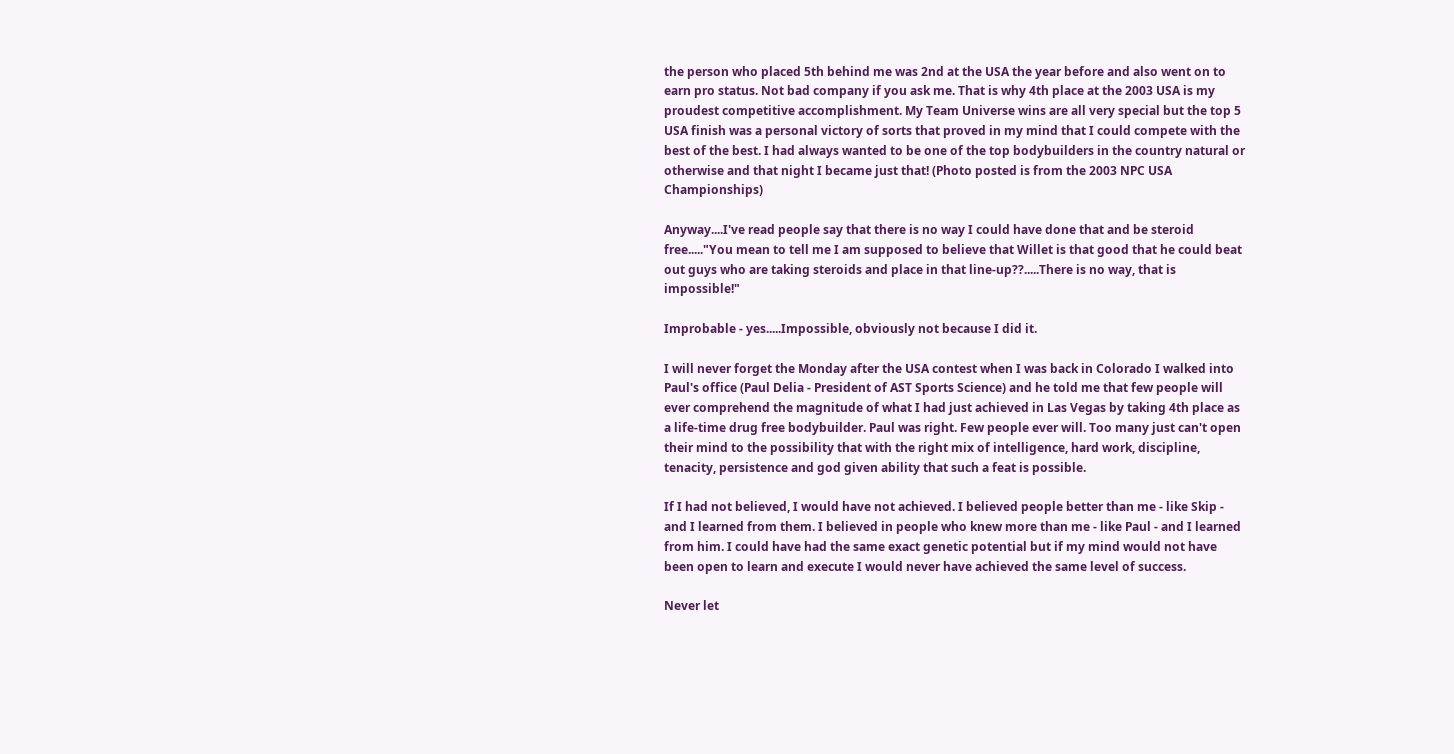the person who placed 5th behind me was 2nd at the USA the year before and also went on to earn pro status. Not bad company if you ask me. That is why 4th place at the 2003 USA is my proudest competitive accomplishment. My Team Universe wins are all very special but the top 5 USA finish was a personal victory of sorts that proved in my mind that I could compete with the best of the best. I had always wanted to be one of the top bodybuilders in the country natural or otherwise and that night I became just that! (Photo posted is from the 2003 NPC USA Championships)

Anyway....I've read people say that there is no way I could have done that and be steroid free....."You mean to tell me I am supposed to believe that Willet is that good that he could beat out guys who are taking steroids and place in that line-up??.....There is no way, that is impossible!"

Improbable - yes.....Impossible, obviously not because I did it.

I will never forget the Monday after the USA contest when I was back in Colorado I walked into Paul's office (Paul Delia - President of AST Sports Science) and he told me that few people will ever comprehend the magnitude of what I had just achieved in Las Vegas by taking 4th place as a life-time drug free bodybuilder. Paul was right. Few people ever will. Too many just can't open their mind to the possibility that with the right mix of intelligence, hard work, discipline, tenacity, persistence and god given ability that such a feat is possible.

If I had not believed, I would have not achieved. I believed people better than me - like Skip - and I learned from them. I believed in people who knew more than me - like Paul - and I learned from him. I could have had the same exact genetic potential but if my mind would not have been open to learn and execute I would never have achieved the same level of success.

Never let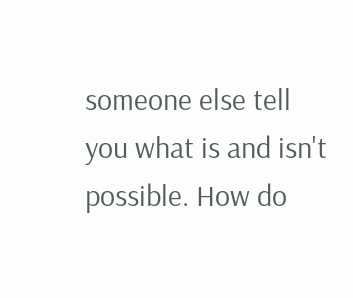someone else tell you what is and isn't possible. How do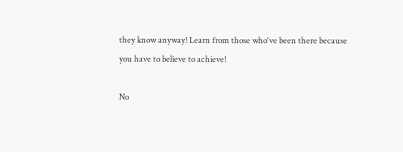they know anyway! Learn from those who've been there because you have to believe to achieve!

No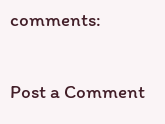comments:

Post a Comment